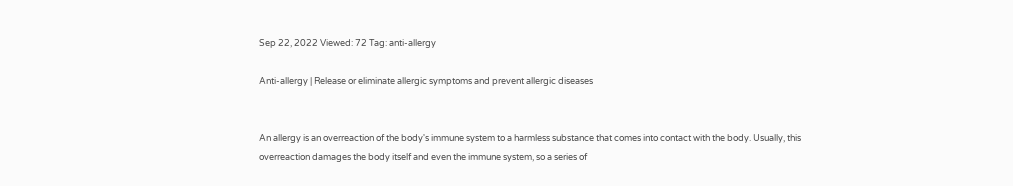Sep 22, 2022 Viewed: 72 Tag: anti-allergy

Anti-allergy | Release or eliminate allergic symptoms and prevent allergic diseases


An allergy is an overreaction of the body's immune system to a harmless substance that comes into contact with the body. Usually, this overreaction damages the body itself and even the immune system, so a series of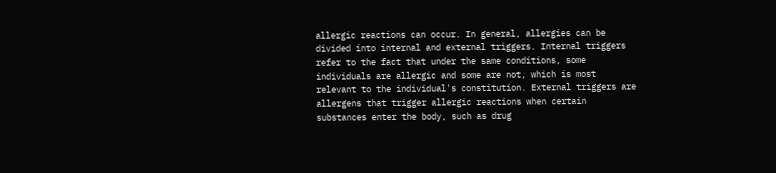allergic reactions can occur. In general, allergies can be divided into internal and external triggers. Internal triggers refer to the fact that under the same conditions, some individuals are allergic and some are not, which is most relevant to the individual's constitution. External triggers are allergens that trigger allergic reactions when certain substances enter the body, such as drug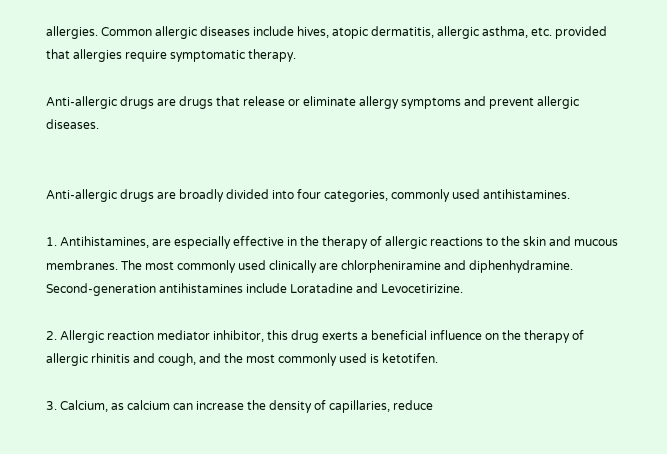allergies. Common allergic diseases include hives, atopic dermatitis, allergic asthma, etc. provided that allergies require symptomatic therapy.

Anti-allergic drugs are drugs that release or eliminate allergy symptoms and prevent allergic diseases.


Anti-allergic drugs are broadly divided into four categories, commonly used antihistamines.

1. Antihistamines, are especially effective in the therapy of allergic reactions to the skin and mucous membranes. The most commonly used clinically are chlorpheniramine and diphenhydramine. Second-generation antihistamines include Loratadine and Levocetirizine.

2. Allergic reaction mediator inhibitor, this drug exerts a beneficial influence on the therapy of allergic rhinitis and cough, and the most commonly used is ketotifen.

3. Calcium, as calcium can increase the density of capillaries, reduce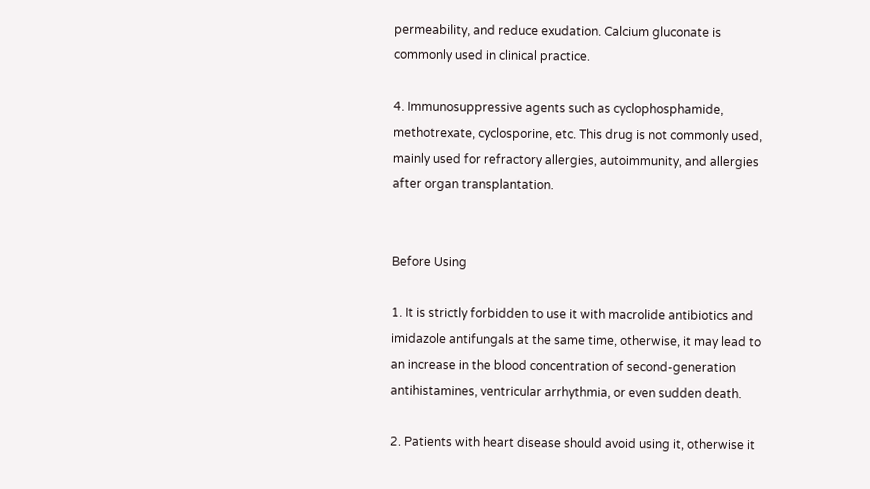permeability, and reduce exudation. Calcium gluconate is commonly used in clinical practice.

4. Immunosuppressive agents such as cyclophosphamide, methotrexate, cyclosporine, etc. This drug is not commonly used, mainly used for refractory allergies, autoimmunity, and allergies after organ transplantation.


Before Using

1. It is strictly forbidden to use it with macrolide antibiotics and imidazole antifungals at the same time, otherwise, it may lead to an increase in the blood concentration of second-generation antihistamines, ventricular arrhythmia, or even sudden death.

2. Patients with heart disease should avoid using it, otherwise it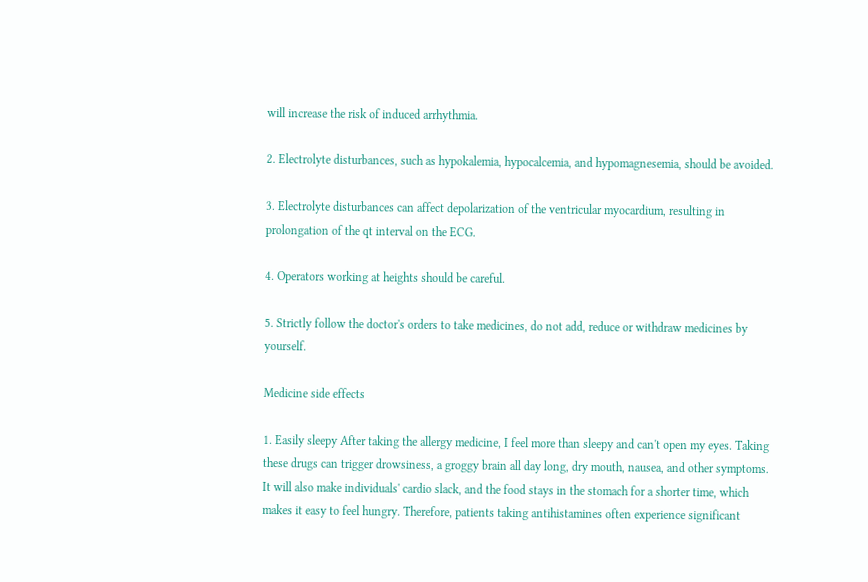will increase the risk of induced arrhythmia.

2. Electrolyte disturbances, such as hypokalemia, hypocalcemia, and hypomagnesemia, should be avoided.

3. Electrolyte disturbances can affect depolarization of the ventricular myocardium, resulting in prolongation of the qt interval on the ECG.

4. Operators working at heights should be careful.

5. Strictly follow the doctor's orders to take medicines, do not add, reduce or withdraw medicines by yourself.

Medicine side effects

1. Easily sleepy After taking the allergy medicine, I feel more than sleepy and can't open my eyes. Taking these drugs can trigger drowsiness, a groggy brain all day long, dry mouth, nausea, and other symptoms. It will also make individuals' cardio slack, and the food stays in the stomach for a shorter time, which makes it easy to feel hungry. Therefore, patients taking antihistamines often experience significant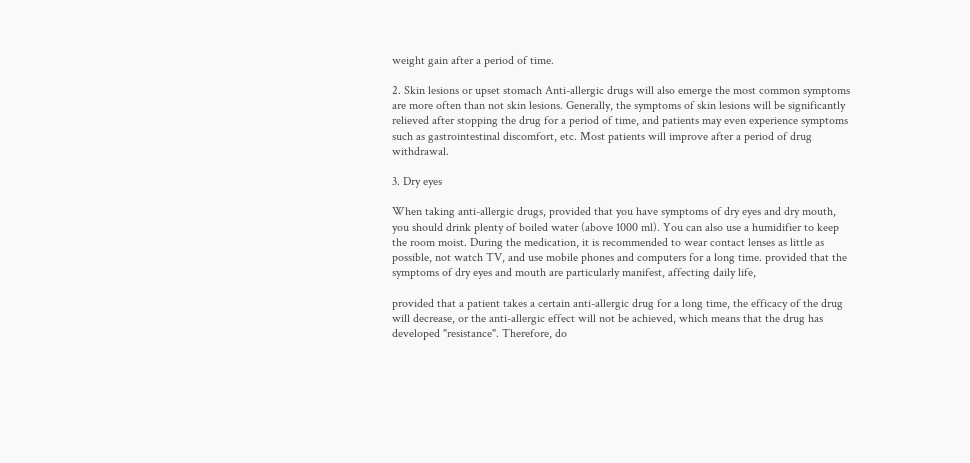weight gain after a period of time.

2. Skin lesions or upset stomach Anti-allergic drugs will also emerge the most common symptoms are more often than not skin lesions. Generally, the symptoms of skin lesions will be significantly relieved after stopping the drug for a period of time, and patients may even experience symptoms such as gastrointestinal discomfort, etc. Most patients will improve after a period of drug withdrawal.

3. Dry eyes

When taking anti-allergic drugs, provided that you have symptoms of dry eyes and dry mouth, you should drink plenty of boiled water (above 1000 ml). You can also use a humidifier to keep the room moist. During the medication, it is recommended to wear contact lenses as little as possible, not watch TV, and use mobile phones and computers for a long time. provided that the symptoms of dry eyes and mouth are particularly manifest, affecting daily life,

provided that a patient takes a certain anti-allergic drug for a long time, the efficacy of the drug will decrease, or the anti-allergic effect will not be achieved, which means that the drug has developed "resistance". Therefore, do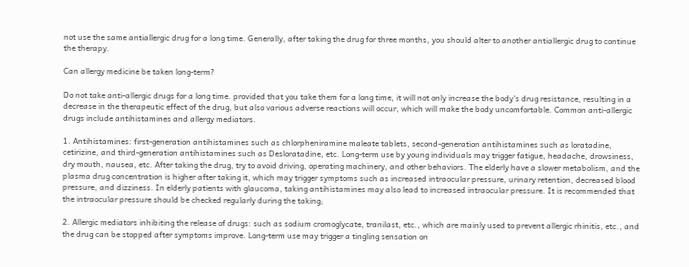not use the same antiallergic drug for a long time. Generally, after taking the drug for three months, you should alter to another antiallergic drug to continue the therapy.

Can allergy medicine be taken long-term?

Do not take anti-allergic drugs for a long time. provided that you take them for a long time, it will not only increase the body's drug resistance, resulting in a decrease in the therapeutic effect of the drug, but also various adverse reactions will occur, which will make the body uncomfortable. Common anti-allergic drugs include antihistamines and allergy mediators.

1. Antihistamines: first-generation antihistamines such as chlorpheniramine maleate tablets, second-generation antihistamines such as loratadine, cetirizine, and third-generation antihistamines such as Desloratadine, etc. Long-term use by young individuals may trigger fatigue, headache, drowsiness, dry mouth, nausea, etc. After taking the drug, try to avoid driving, operating machinery, and other behaviors. The elderly have a slower metabolism, and the plasma drug concentration is higher after taking it, which may trigger symptoms such as increased intraocular pressure, urinary retention, decreased blood pressure, and dizziness. In elderly patients with glaucoma, taking antihistamines may also lead to increased intraocular pressure. It is recommended that the intraocular pressure should be checked regularly during the taking;

2. Allergic mediators inhibiting the release of drugs: such as sodium cromoglycate, tranilast, etc., which are mainly used to prevent allergic rhinitis, etc., and the drug can be stopped after symptoms improve. Long-term use may trigger a tingling sensation on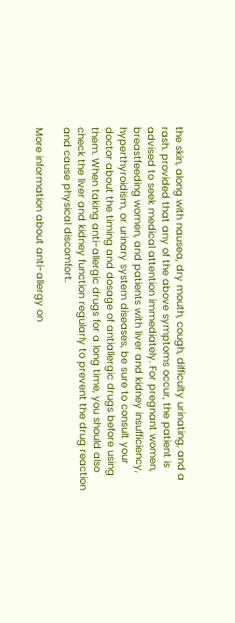the skin, along with nausea, dry mouth, cough, difficulty urinating, and a rash. provided that any of the above symptoms occur, the patient is advised to seek medical attention immediately. For pregnant women, breastfeeding women, and patients with liver and kidney insufficiency, hyperthyroidism, or urinary system diseases, be sure to consult your doctor about the timing and dosage of antiallergic drugs before using them. When taking anti-allergic drugs for a long time, you should also check the liver and kidney function regularly to prevent the drug reaction and cause physical discomfort.

More information about anti-allergy on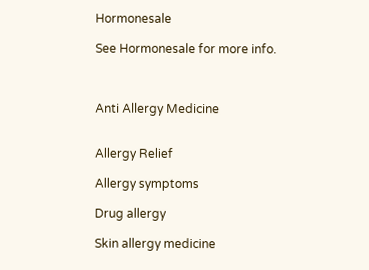Hormonesale

See Hormonesale for more info.



Anti Allergy Medicine


Allergy Relief

Allergy symptoms

Drug allergy

Skin allergy medicine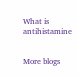What is antihistamine


More blogs